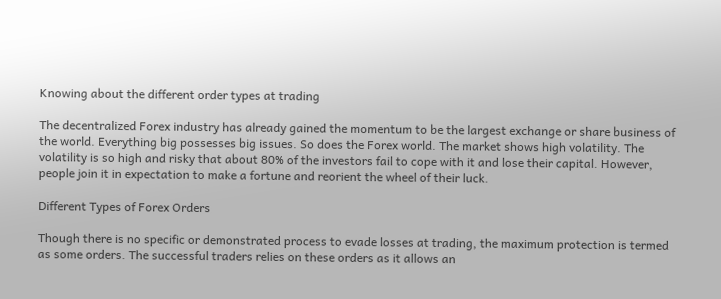Knowing about the different order types at trading

The decentralized Forex industry has already gained the momentum to be the largest exchange or share business of the world. Everything big possesses big issues. So does the Forex world. The market shows high volatility. The volatility is so high and risky that about 80% of the investors fail to cope with it and lose their capital. However, people join it in expectation to make a fortune and reorient the wheel of their luck.

Different Types of Forex Orders

Though there is no specific or demonstrated process to evade losses at trading, the maximum protection is termed as some orders. The successful traders relies on these orders as it allows an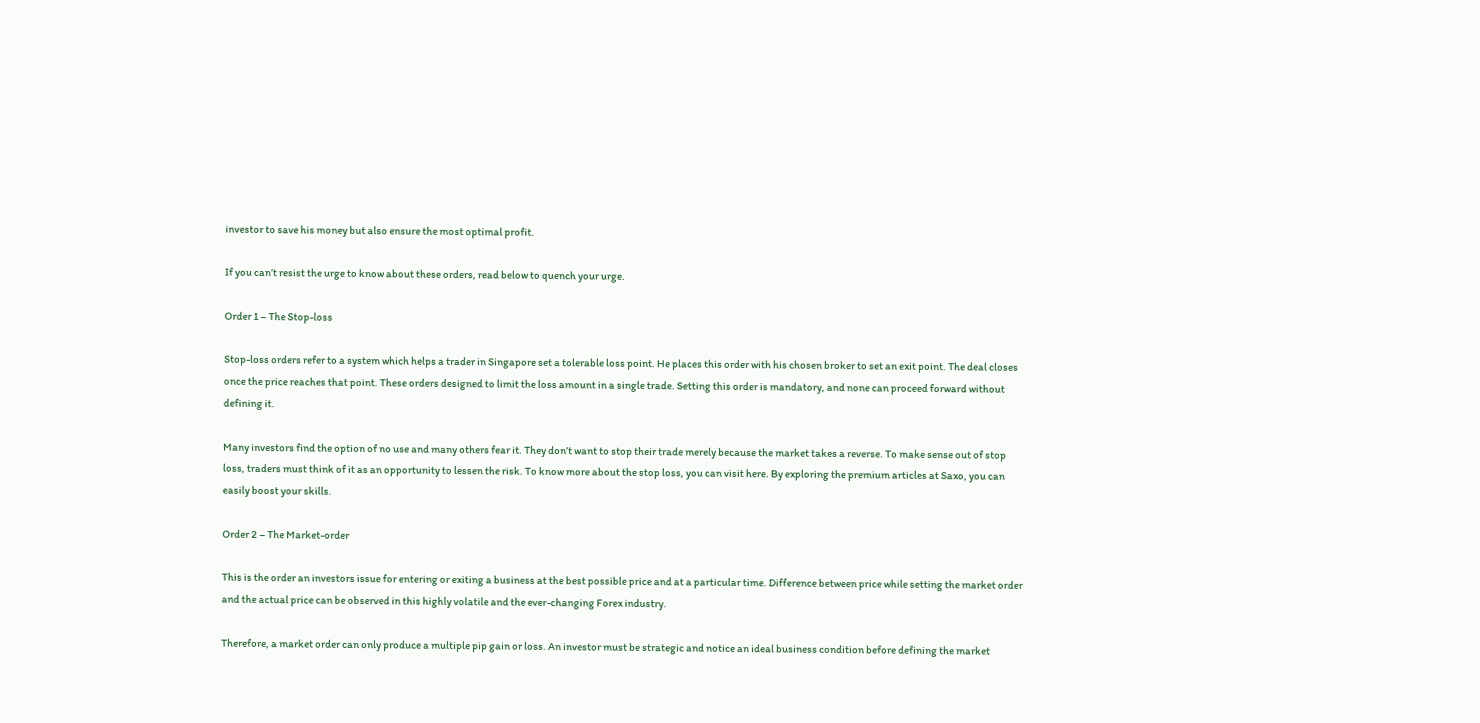investor to save his money but also ensure the most optimal profit.

If you can’t resist the urge to know about these orders, read below to quench your urge.

Order 1 – The Stop-loss

Stop-loss orders refer to a system which helps a trader in Singapore set a tolerable loss point. He places this order with his chosen broker to set an exit point. The deal closes once the price reaches that point. These orders designed to limit the loss amount in a single trade. Setting this order is mandatory, and none can proceed forward without defining it.

Many investors find the option of no use and many others fear it. They don’t want to stop their trade merely because the market takes a reverse. To make sense out of stop loss, traders must think of it as an opportunity to lessen the risk. To know more about the stop loss, you can visit here. By exploring the premium articles at Saxo, you can easily boost your skills.

Order 2 – The Market-order

This is the order an investors issue for entering or exiting a business at the best possible price and at a particular time. Difference between price while setting the market order and the actual price can be observed in this highly volatile and the ever-changing Forex industry.

Therefore, a market order can only produce a multiple pip gain or loss. An investor must be strategic and notice an ideal business condition before defining the market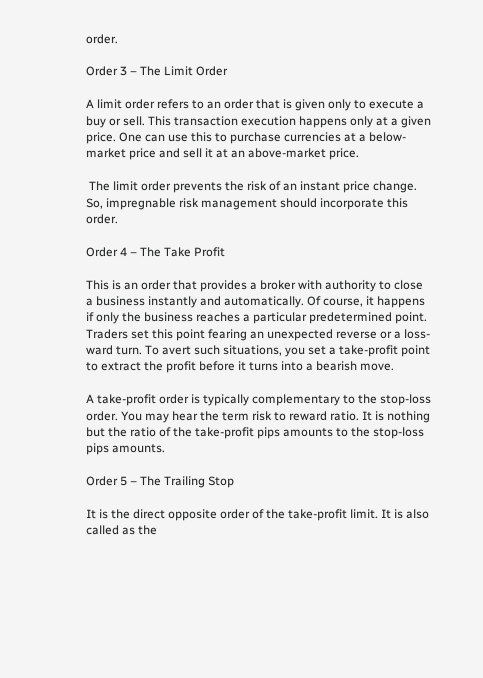order.

Order 3 – The Limit Order

A limit order refers to an order that is given only to execute a buy or sell. This transaction execution happens only at a given price. One can use this to purchase currencies at a below-market price and sell it at an above-market price.

 The limit order prevents the risk of an instant price change. So, impregnable risk management should incorporate this order.

Order 4 – The Take Profit

This is an order that provides a broker with authority to close a business instantly and automatically. Of course, it happens if only the business reaches a particular predetermined point. Traders set this point fearing an unexpected reverse or a loss-ward turn. To avert such situations, you set a take-profit point to extract the profit before it turns into a bearish move.

A take-profit order is typically complementary to the stop-loss order. You may hear the term risk to reward ratio. It is nothing but the ratio of the take-profit pips amounts to the stop-loss pips amounts.

Order 5 – The Trailing Stop

It is the direct opposite order of the take-profit limit. It is also called as the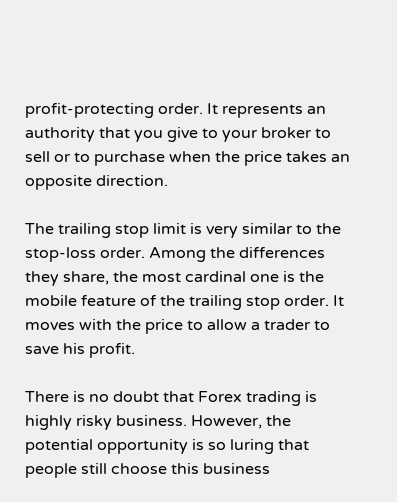profit-protecting order. It represents an authority that you give to your broker to sell or to purchase when the price takes an opposite direction.

The trailing stop limit is very similar to the stop-loss order. Among the differences they share, the most cardinal one is the mobile feature of the trailing stop order. It moves with the price to allow a trader to save his profit.

There is no doubt that Forex trading is highly risky business. However, the potential opportunity is so luring that people still choose this business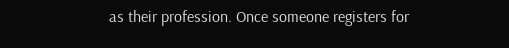as their profession. Once someone registers for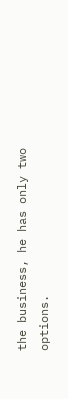the business, he has only two options.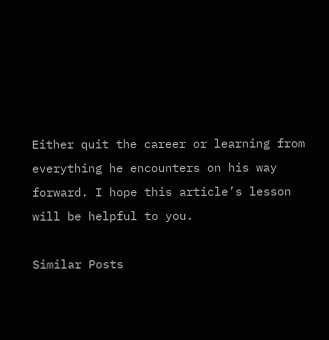Either quit the career or learning from everything he encounters on his way forward. I hope this article’s lesson will be helpful to you.

Similar Posts